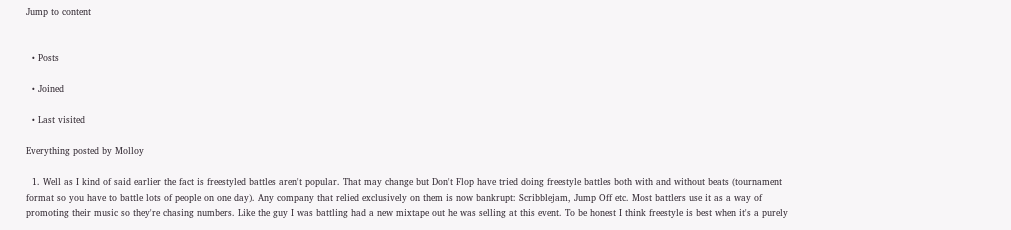Jump to content


  • Posts

  • Joined

  • Last visited

Everything posted by Molloy

  1. Well as I kind of said earlier the fact is freestyled battles aren't popular. That may change but Don't Flop have tried doing freestyle battles both with and without beats (tournament format so you have to battle lots of people on one day). Any company that relied exclusively on them is now bankrupt: Scribblejam, Jump Off etc. Most battlers use it as a way of promoting their music so they're chasing numbers. Like the guy I was battling had a new mixtape out he was selling at this event. To be honest I think freestyle is best when it's a purely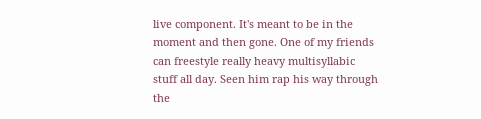live component. It's meant to be in the moment and then gone. One of my friends can freestyle really heavy multisyllabic stuff all day. Seen him rap his way through the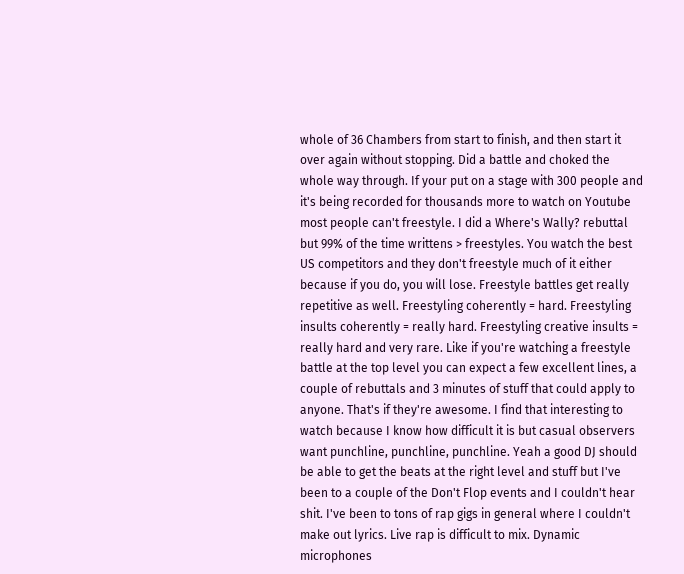whole of 36 Chambers from start to finish, and then start it over again without stopping. Did a battle and choked the whole way through. If your put on a stage with 300 people and it's being recorded for thousands more to watch on Youtube most people can't freestyle. I did a Where's Wally? rebuttal but 99% of the time writtens > freestyles. You watch the best US competitors and they don't freestyle much of it either because if you do, you will lose. Freestyle battles get really repetitive as well. Freestyling coherently = hard. Freestyling insults coherently = really hard. Freestyling creative insults = really hard and very rare. Like if you're watching a freestyle battle at the top level you can expect a few excellent lines, a couple of rebuttals and 3 minutes of stuff that could apply to anyone. That's if they're awesome. I find that interesting to watch because I know how difficult it is but casual observers want punchline, punchline, punchline. Yeah a good DJ should be able to get the beats at the right level and stuff but I've been to a couple of the Don't Flop events and I couldn't hear shit. I've been to tons of rap gigs in general where I couldn't make out lyrics. Live rap is difficult to mix. Dynamic microphones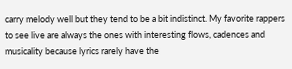carry melody well but they tend to be a bit indistinct. My favorite rappers to see live are always the ones with interesting flows, cadences and musicality because lyrics rarely have the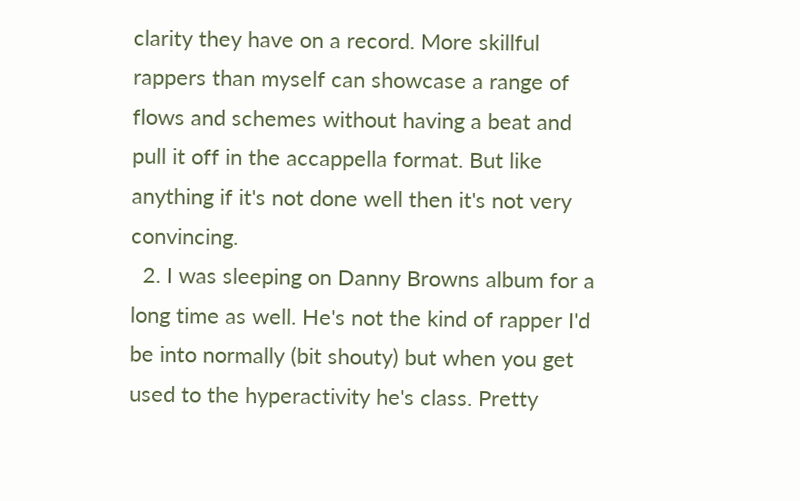clarity they have on a record. More skillful rappers than myself can showcase a range of flows and schemes without having a beat and pull it off in the accappella format. But like anything if it's not done well then it's not very convincing.
  2. I was sleeping on Danny Browns album for a long time as well. He's not the kind of rapper I'd be into normally (bit shouty) but when you get used to the hyperactivity he's class. Pretty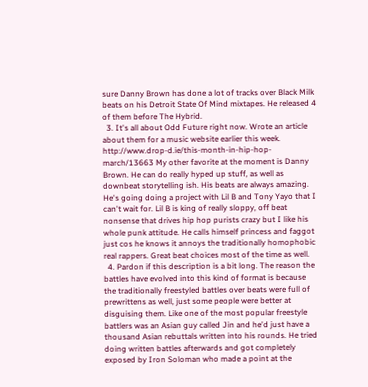sure Danny Brown has done a lot of tracks over Black Milk beats on his Detroit State Of Mind mixtapes. He released 4 of them before The Hybrid.
  3. It's all about Odd Future right now. Wrote an article about them for a music website earlier this week. http://www.drop-d.ie/this-month-in-hip-hop-march/13663 My other favorite at the moment is Danny Brown. He can do really hyped up stuff, as well as downbeat storytelling ish. His beats are always amazing. He's going doing a project with Lil B and Tony Yayo that I can't wait for. Lil B is king of really sloppy, off beat nonsense that drives hip hop purists crazy but I like his whole punk attitude. He calls himself princess and faggot just cos he knows it annoys the traditionally homophobic real rappers. Great beat choices most of the time as well.
  4. Pardon if this description is a bit long. The reason the battles have evolved into this kind of format is because the traditionally freestyled battles over beats were full of prewrittens as well, just some people were better at disguising them. Like one of the most popular freestyle battlers was an Asian guy called Jin and he'd just have a thousand Asian rebuttals written into his rounds. He tried doing written battles afterwards and got completely exposed by Iron Soloman who made a point at the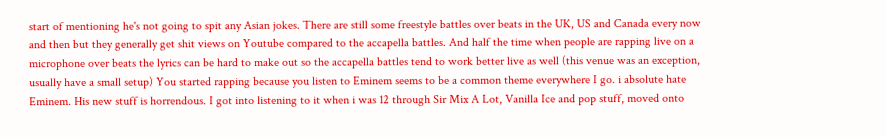start of mentioning he's not going to spit any Asian jokes. There are still some freestyle battles over beats in the UK, US and Canada every now and then but they generally get shit views on Youtube compared to the accapella battles. And half the time when people are rapping live on a microphone over beats the lyrics can be hard to make out so the accapella battles tend to work better live as well (this venue was an exception, usually have a small setup) You started rapping because you listen to Eminem seems to be a common theme everywhere I go. i absolute hate Eminem. His new stuff is horrendous. I got into listening to it when i was 12 through Sir Mix A Lot, Vanilla Ice and pop stuff, moved onto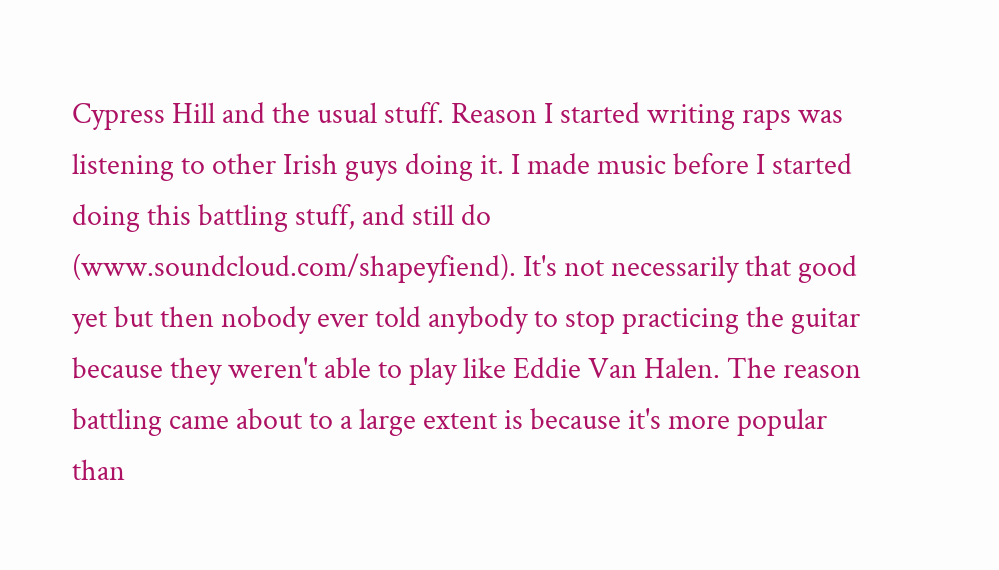Cypress Hill and the usual stuff. Reason I started writing raps was listening to other Irish guys doing it. I made music before I started doing this battling stuff, and still do (www.soundcloud.com/shapeyfiend). It's not necessarily that good yet but then nobody ever told anybody to stop practicing the guitar because they weren't able to play like Eddie Van Halen. The reason battling came about to a large extent is because it's more popular than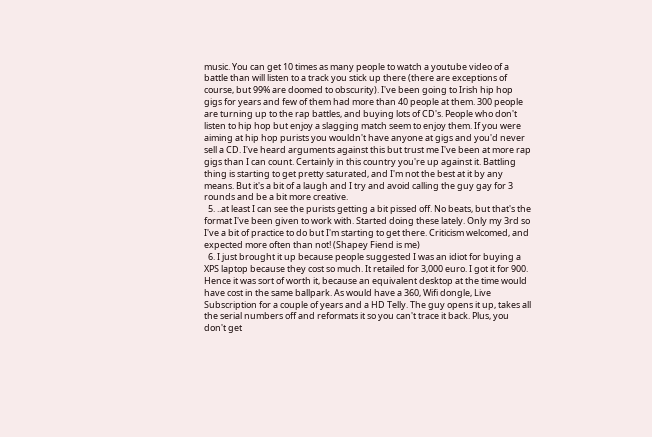music. You can get 10 times as many people to watch a youtube video of a battle than will listen to a track you stick up there (there are exceptions of course, but 99% are doomed to obscurity). I've been going to Irish hip hop gigs for years and few of them had more than 40 people at them. 300 people are turning up to the rap battles, and buying lots of CD's. People who don't listen to hip hop but enjoy a slagging match seem to enjoy them. If you were aiming at hip hop purists you wouldn't have anyone at gigs and you'd never sell a CD. I've heard arguments against this but trust me I've been at more rap gigs than I can count. Certainly in this country you're up against it. Battling thing is starting to get pretty saturated, and I'm not the best at it by any means. But it's a bit of a laugh and I try and avoid calling the guy gay for 3 rounds and be a bit more creative.
  5. ..at least I can see the purists getting a bit pissed off. No beats, but that's the format I've been given to work with. Started doing these lately. Only my 3rd so I've a bit of practice to do but I'm starting to get there. Criticism welcomed, and expected more often than not! (Shapey Fiend is me)
  6. I just brought it up because people suggested I was an idiot for buying a XPS laptop because they cost so much. It retailed for 3,000 euro. I got it for 900. Hence it was sort of worth it, because an equivalent desktop at the time would have cost in the same ballpark. As would have a 360, Wifi dongle, Live Subscription for a couple of years and a HD Telly. The guy opens it up, takes all the serial numbers off and reformats it so you can't trace it back. Plus, you don't get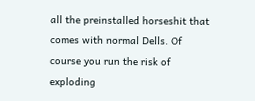all the preinstalled horseshit that comes with normal Dells. Of course you run the risk of exploding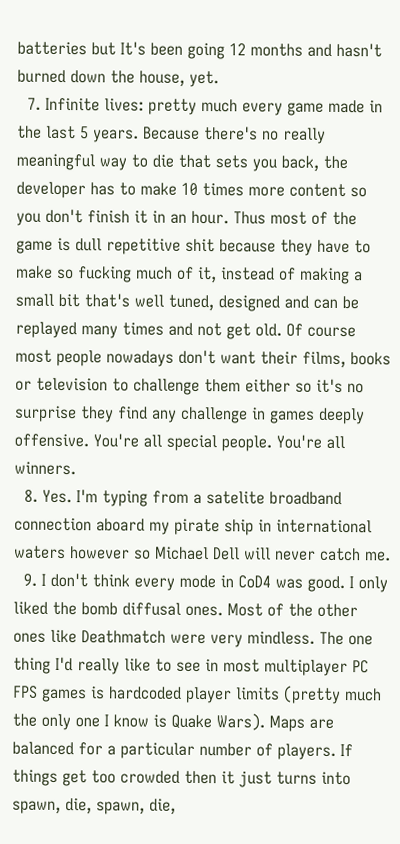batteries but It's been going 12 months and hasn't burned down the house, yet.
  7. Infinite lives: pretty much every game made in the last 5 years. Because there's no really meaningful way to die that sets you back, the developer has to make 10 times more content so you don't finish it in an hour. Thus most of the game is dull repetitive shit because they have to make so fucking much of it, instead of making a small bit that's well tuned, designed and can be replayed many times and not get old. Of course most people nowadays don't want their films, books or television to challenge them either so it's no surprise they find any challenge in games deeply offensive. You're all special people. You're all winners.
  8. Yes. I'm typing from a satelite broadband connection aboard my pirate ship in international waters however so Michael Dell will never catch me.
  9. I don't think every mode in CoD4 was good. I only liked the bomb diffusal ones. Most of the other ones like Deathmatch were very mindless. The one thing I'd really like to see in most multiplayer PC FPS games is hardcoded player limits (pretty much the only one I know is Quake Wars). Maps are balanced for a particular number of players. If things get too crowded then it just turns into spawn, die, spawn, die,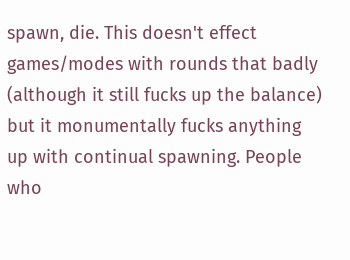spawn, die. This doesn't effect games/modes with rounds that badly (although it still fucks up the balance) but it monumentally fucks anything up with continual spawning. People who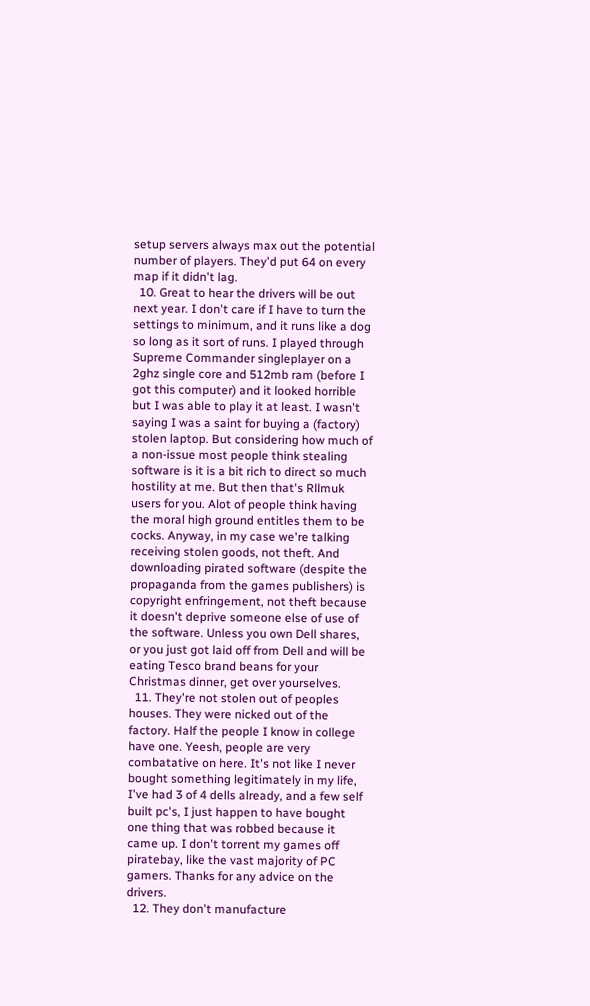setup servers always max out the potential number of players. They'd put 64 on every map if it didn't lag.
  10. Great to hear the drivers will be out next year. I don't care if I have to turn the settings to minimum, and it runs like a dog so long as it sort of runs. I played through Supreme Commander singleplayer on a 2ghz single core and 512mb ram (before I got this computer) and it looked horrible but I was able to play it at least. I wasn't saying I was a saint for buying a (factory) stolen laptop. But considering how much of a non-issue most people think stealing software is it is a bit rich to direct so much hostility at me. But then that's Rllmuk users for you. Alot of people think having the moral high ground entitles them to be cocks. Anyway, in my case we're talking receiving stolen goods, not theft. And downloading pirated software (despite the propaganda from the games publishers) is copyright enfringement, not theft because it doesn't deprive someone else of use of the software. Unless you own Dell shares, or you just got laid off from Dell and will be eating Tesco brand beans for your Christmas dinner, get over yourselves.
  11. They're not stolen out of peoples houses. They were nicked out of the factory. Half the people I know in college have one. Yeesh, people are very combatative on here. It's not like I never bought something legitimately in my life, I've had 3 of 4 dells already, and a few self built pc's, I just happen to have bought one thing that was robbed because it came up. I don't torrent my games off piratebay, like the vast majority of PC gamers. Thanks for any advice on the drivers.
  12. They don't manufacture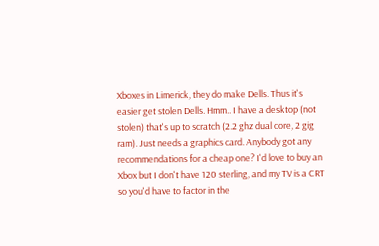Xboxes in Limerick, they do make Dells. Thus it's easier get stolen Dells. Hmm.. I have a desktop (not stolen) that's up to scratch (2.2 ghz dual core, 2 gig ram). Just needs a graphics card. Anybody got any recommendations for a cheap one? I'd love to buy an Xbox but I don't have 120 sterling, and my TV is a CRT so you'd have to factor in the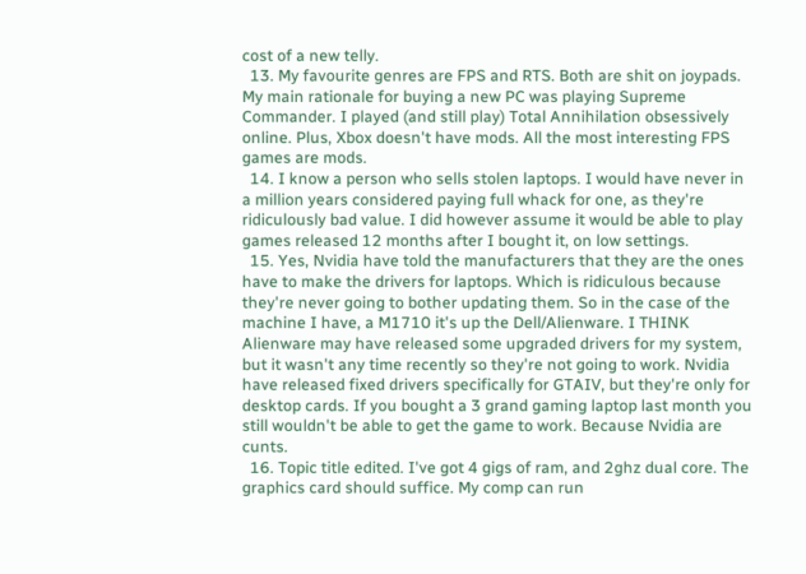cost of a new telly.
  13. My favourite genres are FPS and RTS. Both are shit on joypads. My main rationale for buying a new PC was playing Supreme Commander. I played (and still play) Total Annihilation obsessively online. Plus, Xbox doesn't have mods. All the most interesting FPS games are mods.
  14. I know a person who sells stolen laptops. I would have never in a million years considered paying full whack for one, as they're ridiculously bad value. I did however assume it would be able to play games released 12 months after I bought it, on low settings.
  15. Yes, Nvidia have told the manufacturers that they are the ones have to make the drivers for laptops. Which is ridiculous because they're never going to bother updating them. So in the case of the machine I have, a M1710 it's up the Dell/Alienware. I THINK Alienware may have released some upgraded drivers for my system, but it wasn't any time recently so they're not going to work. Nvidia have released fixed drivers specifically for GTAIV, but they're only for desktop cards. If you bought a 3 grand gaming laptop last month you still wouldn't be able to get the game to work. Because Nvidia are cunts.
  16. Topic title edited. I've got 4 gigs of ram, and 2ghz dual core. The graphics card should suffice. My comp can run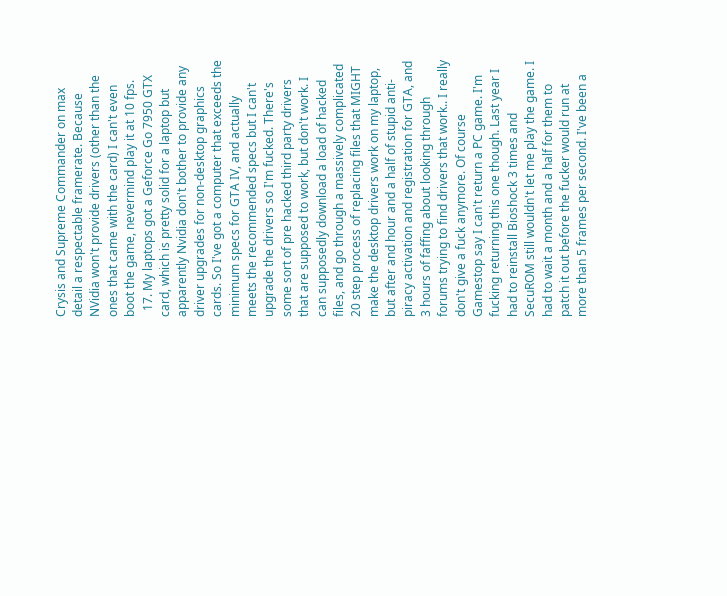Crysis and Supreme Commander on max detail a respectable framerate. Because NVidia won't provide drivers (other than the ones that came with the card) I can't even boot the game, nevermind play it at 10 fps.
  17. My laptops got a Geforce Go 7950 GTX card, which is pretty solid for a laptop but apparently Nvidia don't bother to provide any driver upgrades for non-desktop graphics cards. So I've got a computer that exceeds the minimum specs for GTA IV, and actually meets the recommended specs but I can't upgrade the drivers so I'm fucked. There's some sort of pre hacked third party drivers that are supposed to work, but don't work. I can supposedly download a load of hacked files, and go through a massively complicated 20 step process of replacing files that MIGHT make the desktop drivers work on my laptop, but after and hour and a half of stupid anti-piracy activation and registration for GTA, and 3 hours of faffing about looking through forums trying to find drivers that work.. I really don't give a fuck anymore. Of course Gamestop say I can't return a PC game. I'm fucking returning this one though. Last year I had to reinstall Bioshock 3 times and SecuROM still wouldn't let me play the game. I had to wait a month and a half for them to patch it out before the fucker would run at more than 5 frames per second. I've been a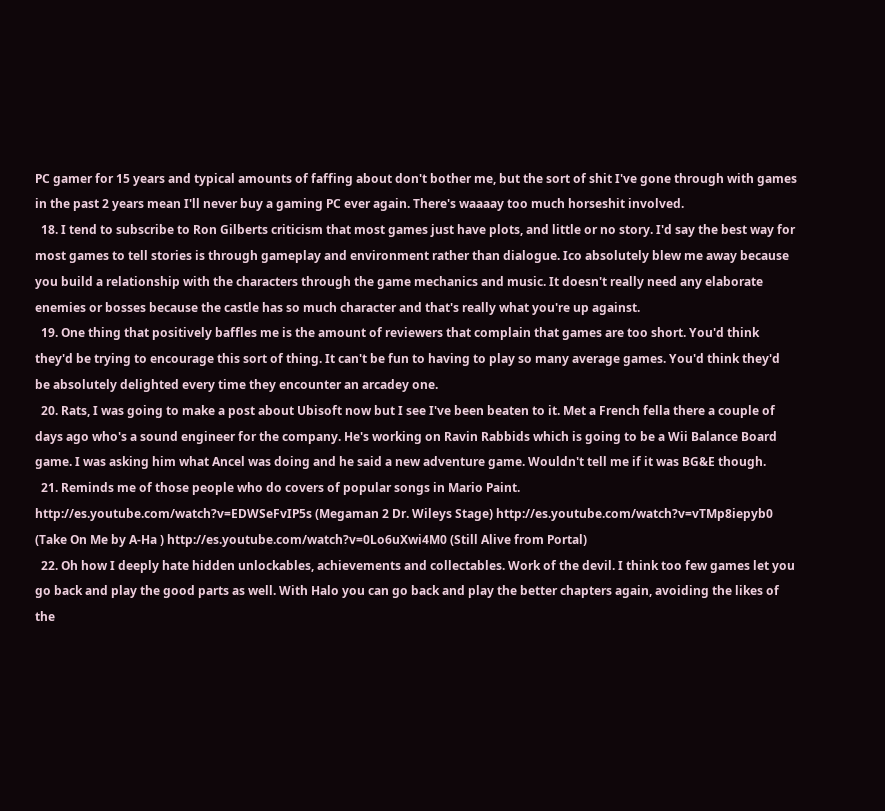PC gamer for 15 years and typical amounts of faffing about don't bother me, but the sort of shit I've gone through with games in the past 2 years mean I'll never buy a gaming PC ever again. There's waaaay too much horseshit involved.
  18. I tend to subscribe to Ron Gilberts criticism that most games just have plots, and little or no story. I'd say the best way for most games to tell stories is through gameplay and environment rather than dialogue. Ico absolutely blew me away because you build a relationship with the characters through the game mechanics and music. It doesn't really need any elaborate enemies or bosses because the castle has so much character and that's really what you're up against.
  19. One thing that positively baffles me is the amount of reviewers that complain that games are too short. You'd think they'd be trying to encourage this sort of thing. It can't be fun to having to play so many average games. You'd think they'd be absolutely delighted every time they encounter an arcadey one.
  20. Rats, I was going to make a post about Ubisoft now but I see I've been beaten to it. Met a French fella there a couple of days ago who's a sound engineer for the company. He's working on Ravin Rabbids which is going to be a Wii Balance Board game. I was asking him what Ancel was doing and he said a new adventure game. Wouldn't tell me if it was BG&E though.
  21. Reminds me of those people who do covers of popular songs in Mario Paint. http://es.youtube.com/watch?v=EDWSeFvIP5s (Megaman 2 Dr. Wileys Stage) http://es.youtube.com/watch?v=vTMp8iepyb0 (Take On Me by A-Ha ) http://es.youtube.com/watch?v=0Lo6uXwi4M0 (Still Alive from Portal)
  22. Oh how I deeply hate hidden unlockables, achievements and collectables. Work of the devil. I think too few games let you go back and play the good parts as well. With Halo you can go back and play the better chapters again, avoiding the likes of the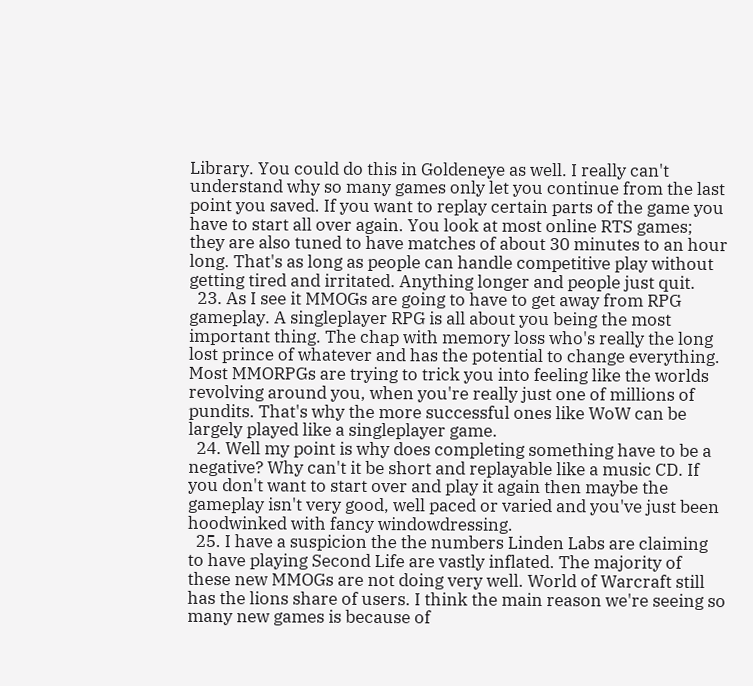Library. You could do this in Goldeneye as well. I really can't understand why so many games only let you continue from the last point you saved. If you want to replay certain parts of the game you have to start all over again. You look at most online RTS games; they are also tuned to have matches of about 30 minutes to an hour long. That's as long as people can handle competitive play without getting tired and irritated. Anything longer and people just quit.
  23. As I see it MMOGs are going to have to get away from RPG gameplay. A singleplayer RPG is all about you being the most important thing. The chap with memory loss who's really the long lost prince of whatever and has the potential to change everything. Most MMORPGs are trying to trick you into feeling like the worlds revolving around you, when you're really just one of millions of pundits. That's why the more successful ones like WoW can be largely played like a singleplayer game.
  24. Well my point is why does completing something have to be a negative? Why can't it be short and replayable like a music CD. If you don't want to start over and play it again then maybe the gameplay isn't very good, well paced or varied and you've just been hoodwinked with fancy windowdressing.
  25. I have a suspicion the the numbers Linden Labs are claiming to have playing Second Life are vastly inflated. The majority of these new MMOGs are not doing very well. World of Warcraft still has the lions share of users. I think the main reason we're seeing so many new games is because of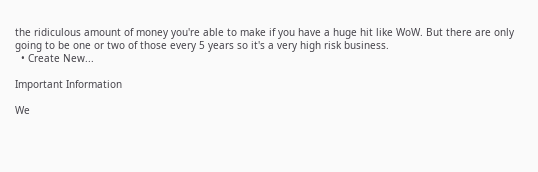the ridiculous amount of money you're able to make if you have a huge hit like WoW. But there are only going to be one or two of those every 5 years so it's a very high risk business.
  • Create New...

Important Information

We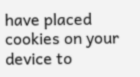have placed cookies on your device to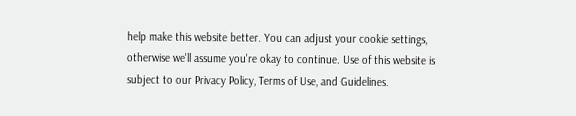help make this website better. You can adjust your cookie settings, otherwise we'll assume you're okay to continue. Use of this website is subject to our Privacy Policy, Terms of Use, and Guidelines.